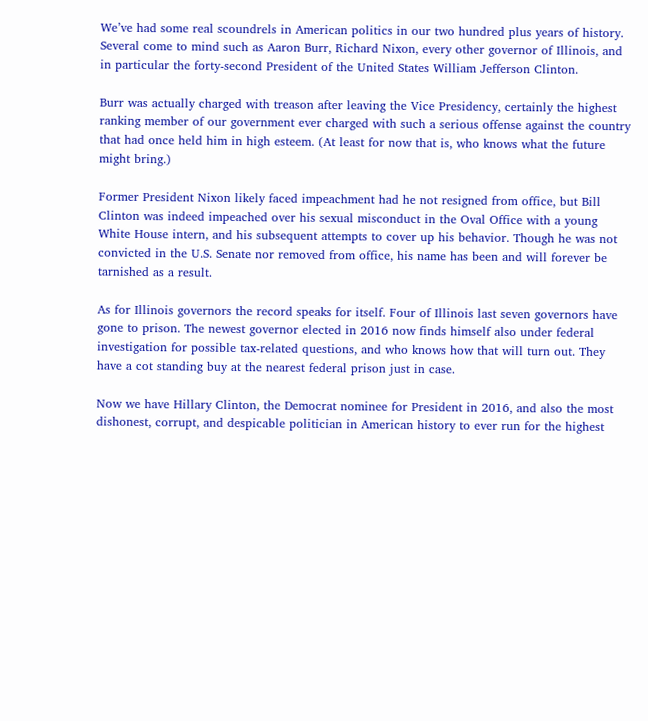We’ve had some real scoundrels in American politics in our two hundred plus years of history. Several come to mind such as Aaron Burr, Richard Nixon, every other governor of Illinois, and in particular the forty-second President of the United States William Jefferson Clinton.

Burr was actually charged with treason after leaving the Vice Presidency, certainly the highest ranking member of our government ever charged with such a serious offense against the country that had once held him in high esteem. (At least for now that is, who knows what the future might bring.)

Former President Nixon likely faced impeachment had he not resigned from office, but Bill Clinton was indeed impeached over his sexual misconduct in the Oval Office with a young White House intern, and his subsequent attempts to cover up his behavior. Though he was not convicted in the U.S. Senate nor removed from office, his name has been and will forever be tarnished as a result.

As for Illinois governors the record speaks for itself. Four of Illinois last seven governors have gone to prison. The newest governor elected in 2016 now finds himself also under federal investigation for possible tax-related questions, and who knows how that will turn out. They have a cot standing buy at the nearest federal prison just in case.

Now we have Hillary Clinton, the Democrat nominee for President in 2016, and also the most dishonest, corrupt, and despicable politician in American history to ever run for the highest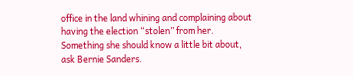office in the land whining and complaining about having the election “stolen” from her. Something she should know a little bit about, ask Bernie Sanders.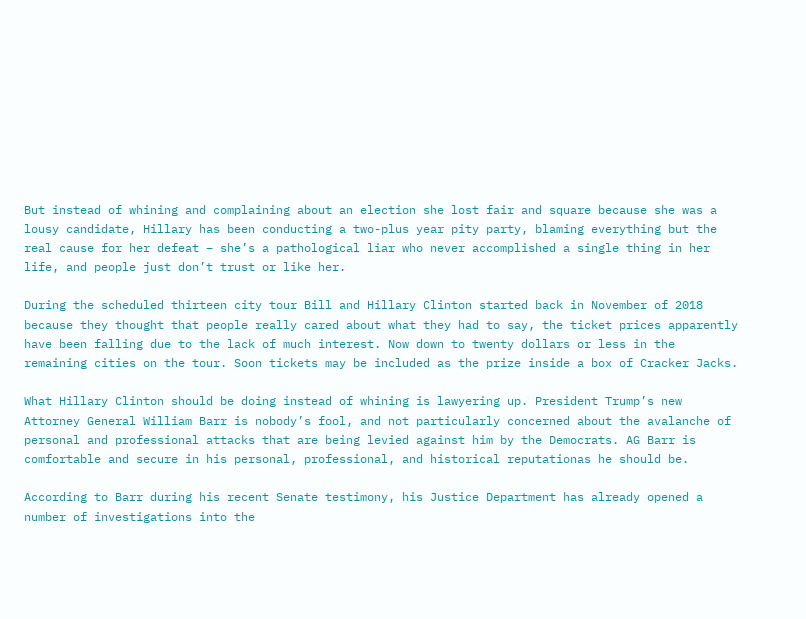But instead of whining and complaining about an election she lost fair and square because she was a lousy candidate, Hillary has been conducting a two-plus year pity party, blaming everything but the real cause for her defeat – she’s a pathological liar who never accomplished a single thing in her life, and people just don’t trust or like her.

During the scheduled thirteen city tour Bill and Hillary Clinton started back in November of 2018 because they thought that people really cared about what they had to say, the ticket prices apparently have been falling due to the lack of much interest. Now down to twenty dollars or less in the remaining cities on the tour. Soon tickets may be included as the prize inside a box of Cracker Jacks.

What Hillary Clinton should be doing instead of whining is lawyering up. President Trump’s new Attorney General William Barr is nobody’s fool, and not particularly concerned about the avalanche of personal and professional attacks that are being levied against him by the Democrats. AG Barr is comfortable and secure in his personal, professional, and historical reputationas he should be.

According to Barr during his recent Senate testimony, his Justice Department has already opened a number of investigations into the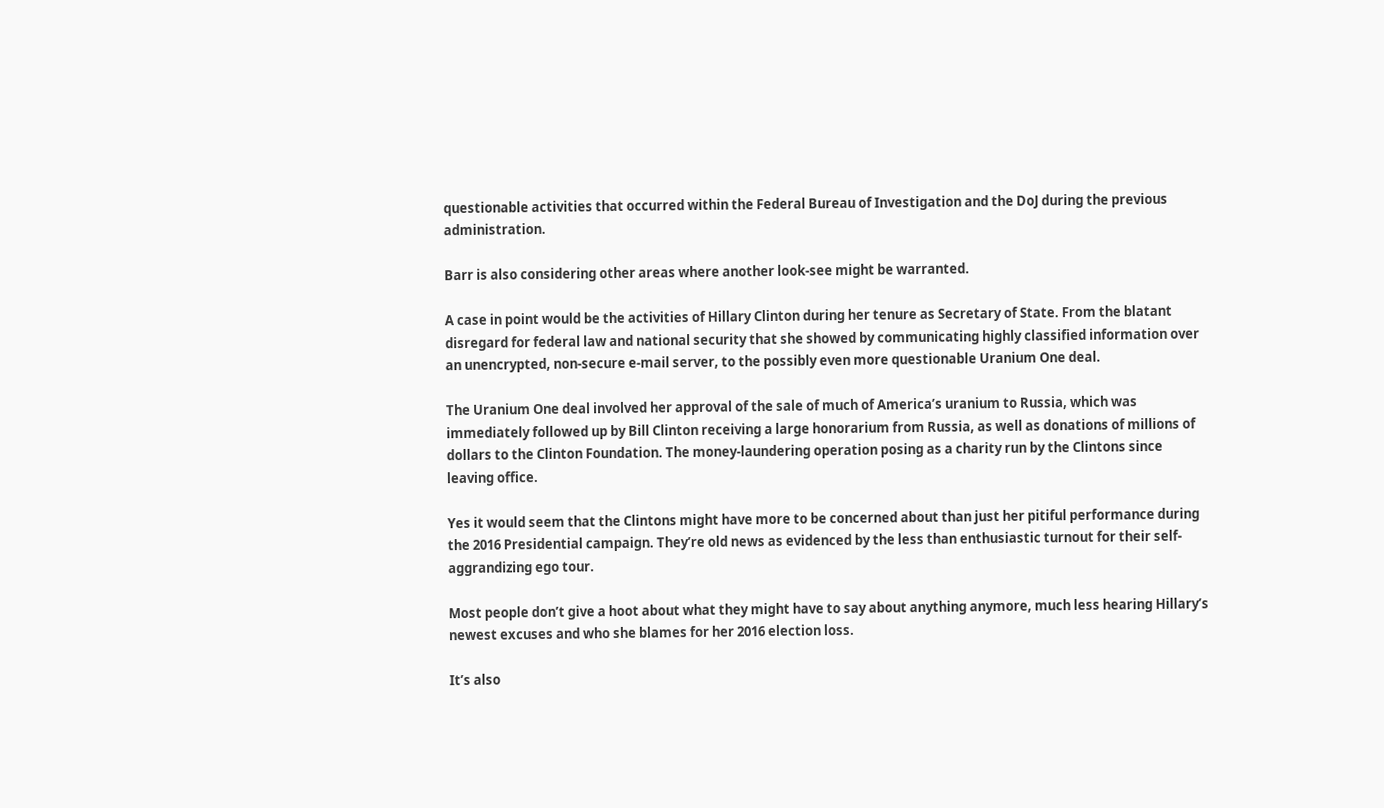questionable activities that occurred within the Federal Bureau of Investigation and the DoJ during the previous administration.

Barr is also considering other areas where another look-see might be warranted.

A case in point would be the activities of Hillary Clinton during her tenure as Secretary of State. From the blatant disregard for federal law and national security that she showed by communicating highly classified information over an unencrypted, non-secure e-mail server, to the possibly even more questionable Uranium One deal.

The Uranium One deal involved her approval of the sale of much of America’s uranium to Russia, which was immediately followed up by Bill Clinton receiving a large honorarium from Russia, as well as donations of millions of dollars to the Clinton Foundation. The money-laundering operation posing as a charity run by the Clintons since leaving office.

Yes it would seem that the Clintons might have more to be concerned about than just her pitiful performance during the 2016 Presidential campaign. They’re old news as evidenced by the less than enthusiastic turnout for their self-aggrandizing ego tour.

Most people don’t give a hoot about what they might have to say about anything anymore, much less hearing Hillary’s newest excuses and who she blames for her 2016 election loss.

It’s also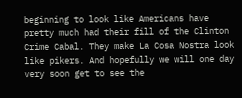beginning to look like Americans have pretty much had their fill of the Clinton Crime Cabal. They make La Cosa Nostra look like pikers. And hopefully we will one day very soon get to see the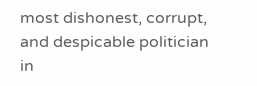most dishonest, corrupt, and despicable politician in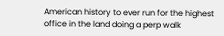American history to ever run for the highest office in the land doing a perp walk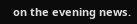on the evening news.